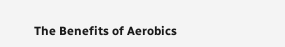The Benefits of Aerobics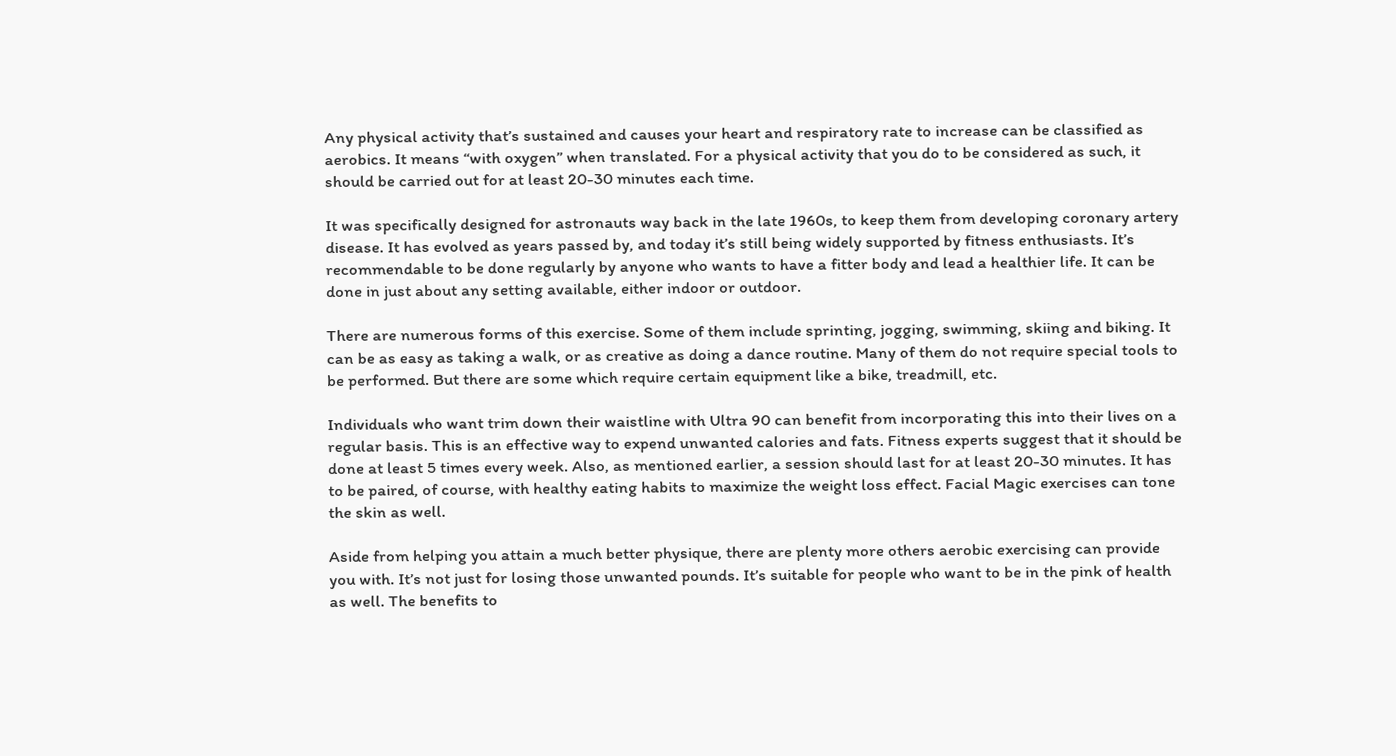Any physical activity that’s sustained and causes your heart and respiratory rate to increase can be classified as aerobics. It means “with oxygen” when translated. For a physical activity that you do to be considered as such, it should be carried out for at least 20-30 minutes each time.

It was specifically designed for astronauts way back in the late 1960s, to keep them from developing coronary artery disease. It has evolved as years passed by, and today it’s still being widely supported by fitness enthusiasts. It’s recommendable to be done regularly by anyone who wants to have a fitter body and lead a healthier life. It can be done in just about any setting available, either indoor or outdoor.

There are numerous forms of this exercise. Some of them include sprinting, jogging, swimming, skiing and biking. It can be as easy as taking a walk, or as creative as doing a dance routine. Many of them do not require special tools to be performed. But there are some which require certain equipment like a bike, treadmill, etc.

Individuals who want trim down their waistline with Ultra 90 can benefit from incorporating this into their lives on a regular basis. This is an effective way to expend unwanted calories and fats. Fitness experts suggest that it should be done at least 5 times every week. Also, as mentioned earlier, a session should last for at least 20-30 minutes. It has to be paired, of course, with healthy eating habits to maximize the weight loss effect. Facial Magic exercises can tone the skin as well.

Aside from helping you attain a much better physique, there are plenty more others aerobic exercising can provide you with. It’s not just for losing those unwanted pounds. It’s suitable for people who want to be in the pink of health as well. The benefits to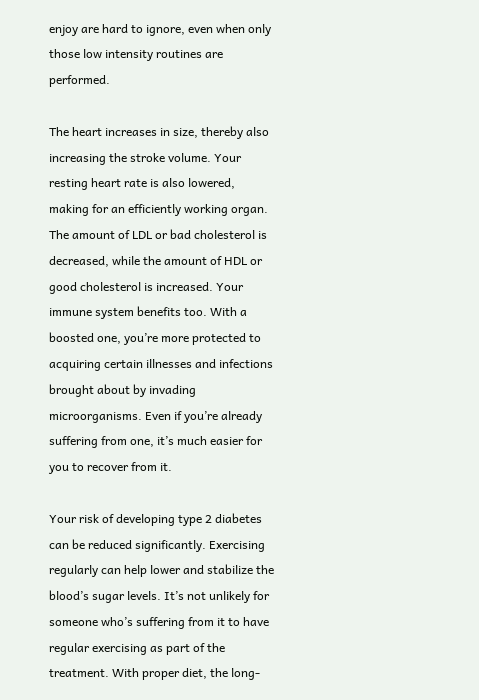enjoy are hard to ignore, even when only those low intensity routines are performed.

The heart increases in size, thereby also increasing the stroke volume. Your resting heart rate is also lowered, making for an efficiently working organ. The amount of LDL or bad cholesterol is decreased, while the amount of HDL or good cholesterol is increased. Your immune system benefits too. With a boosted one, you’re more protected to acquiring certain illnesses and infections brought about by invading microorganisms. Even if you’re already suffering from one, it’s much easier for you to recover from it.

Your risk of developing type 2 diabetes can be reduced significantly. Exercising regularly can help lower and stabilize the blood’s sugar levels. It’s not unlikely for someone who’s suffering from it to have regular exercising as part of the treatment. With proper diet, the long-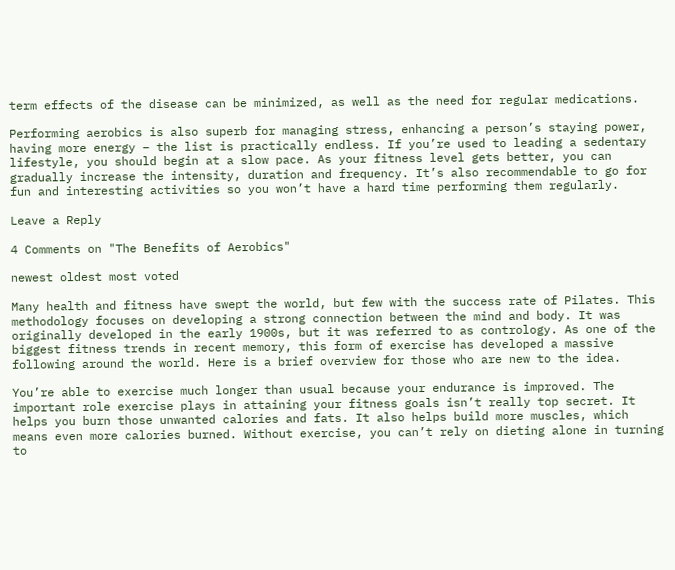term effects of the disease can be minimized, as well as the need for regular medications.

Performing aerobics is also superb for managing stress, enhancing a person’s staying power, having more energy – the list is practically endless. If you’re used to leading a sedentary lifestyle, you should begin at a slow pace. As your fitness level gets better, you can gradually increase the intensity, duration and frequency. It’s also recommendable to go for fun and interesting activities so you won’t have a hard time performing them regularly.

Leave a Reply

4 Comments on "The Benefits of Aerobics"

newest oldest most voted

Many health and fitness have swept the world, but few with the success rate of Pilates. This methodology focuses on developing a strong connection between the mind and body. It was originally developed in the early 1900s, but it was referred to as contrology. As one of the biggest fitness trends in recent memory, this form of exercise has developed a massive following around the world. Here is a brief overview for those who are new to the idea.

You’re able to exercise much longer than usual because your endurance is improved. The important role exercise plays in attaining your fitness goals isn’t really top secret. It helps you burn those unwanted calories and fats. It also helps build more muscles, which means even more calories burned. Without exercise, you can’t rely on dieting alone in turning to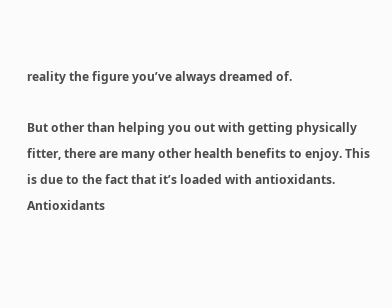reality the figure you’ve always dreamed of.

But other than helping you out with getting physically fitter, there are many other health benefits to enjoy. This is due to the fact that it’s loaded with antioxidants. Antioxidants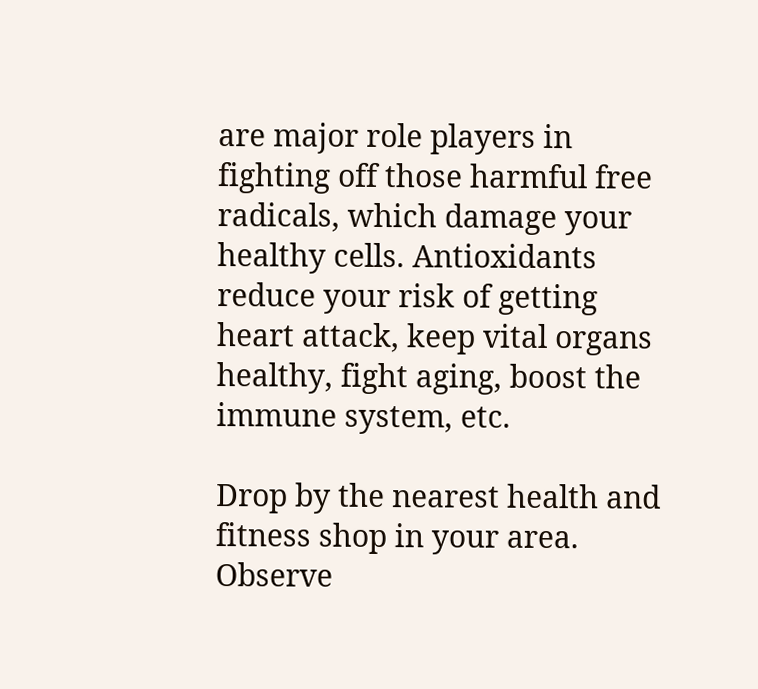are major role players in fighting off those harmful free radicals, which damage your healthy cells. Antioxidants reduce your risk of getting heart attack, keep vital organs healthy, fight aging, boost the immune system, etc.

Drop by the nearest health and fitness shop in your area. Observe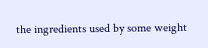the ingredients used by some weight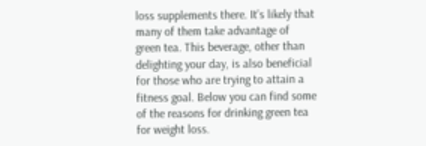loss supplements there. It’s likely that many of them take advantage of green tea. This beverage, other than delighting your day, is also beneficial for those who are trying to attain a fitness goal. Below you can find some of the reasons for drinking green tea for weight loss.